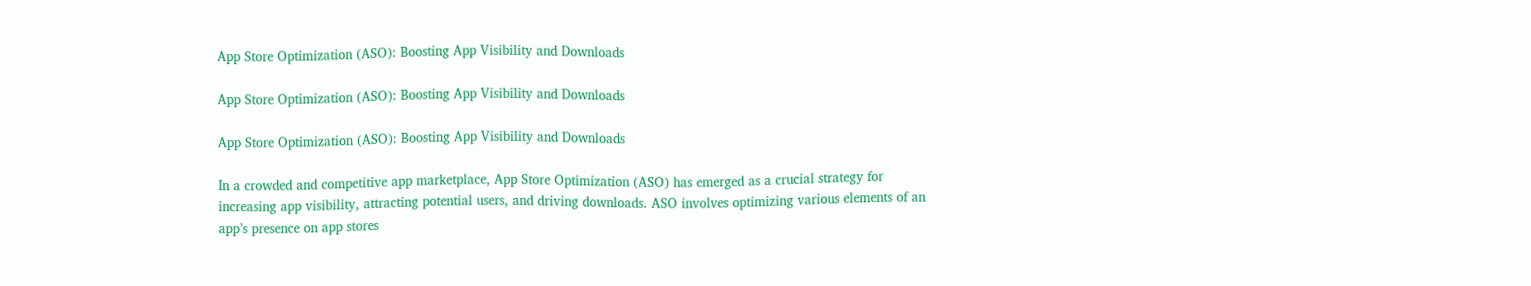App Store Optimization (ASO): Boosting App Visibility and Downloads

App Store Optimization (ASO): Boosting App Visibility and Downloads

App Store Optimization (ASO): Boosting App Visibility and Downloads

In a crowded and competitive app marketplace, App Store Optimization (ASO) has emerged as a crucial strategy for increasing app visibility, attracting potential users, and driving downloads. ASO involves optimizing various elements of an app’s presence on app stores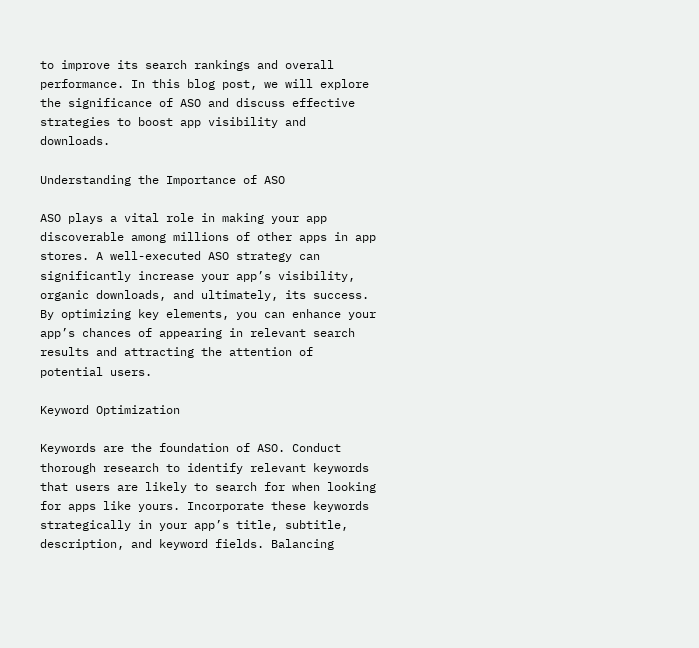to improve its search rankings and overall performance. In this blog post, we will explore the significance of ASO and discuss effective strategies to boost app visibility and downloads.

Understanding the Importance of ASO

ASO plays a vital role in making your app discoverable among millions of other apps in app stores. A well-executed ASO strategy can significantly increase your app’s visibility, organic downloads, and ultimately, its success. By optimizing key elements, you can enhance your app’s chances of appearing in relevant search results and attracting the attention of potential users.

Keyword Optimization

Keywords are the foundation of ASO. Conduct thorough research to identify relevant keywords that users are likely to search for when looking for apps like yours. Incorporate these keywords strategically in your app’s title, subtitle, description, and keyword fields. Balancing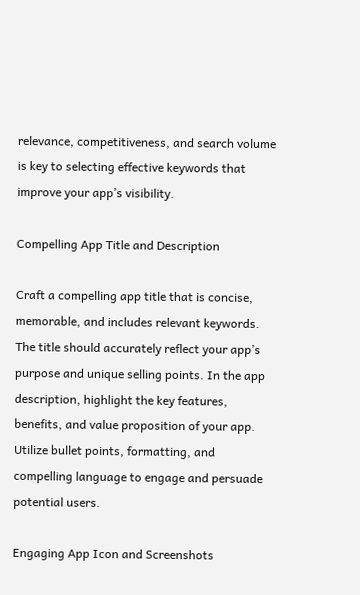relevance, competitiveness, and search volume is key to selecting effective keywords that improve your app’s visibility.

Compelling App Title and Description

Craft a compelling app title that is concise, memorable, and includes relevant keywords. The title should accurately reflect your app’s purpose and unique selling points. In the app description, highlight the key features, benefits, and value proposition of your app. Utilize bullet points, formatting, and compelling language to engage and persuade potential users.

Engaging App Icon and Screenshots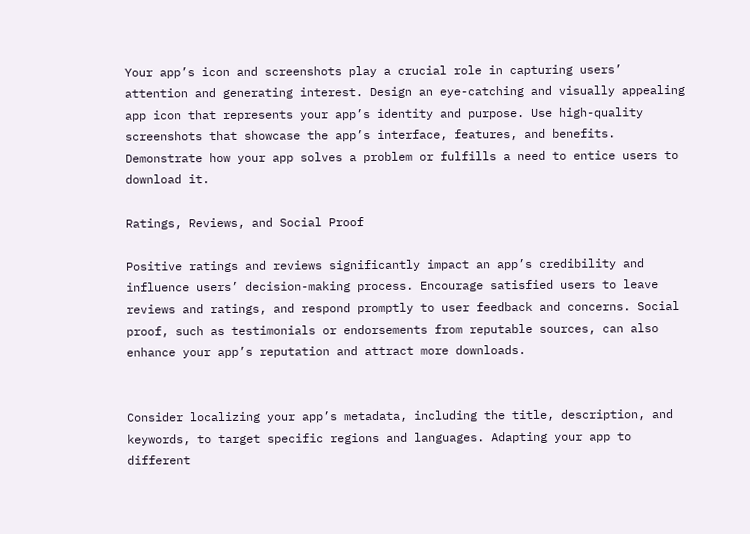Your app’s icon and screenshots play a crucial role in capturing users’ attention and generating interest. Design an eye-catching and visually appealing app icon that represents your app’s identity and purpose. Use high-quality screenshots that showcase the app’s interface, features, and benefits. Demonstrate how your app solves a problem or fulfills a need to entice users to download it.

Ratings, Reviews, and Social Proof

Positive ratings and reviews significantly impact an app’s credibility and influence users’ decision-making process. Encourage satisfied users to leave reviews and ratings, and respond promptly to user feedback and concerns. Social proof, such as testimonials or endorsements from reputable sources, can also enhance your app’s reputation and attract more downloads.


Consider localizing your app’s metadata, including the title, description, and keywords, to target specific regions and languages. Adapting your app to different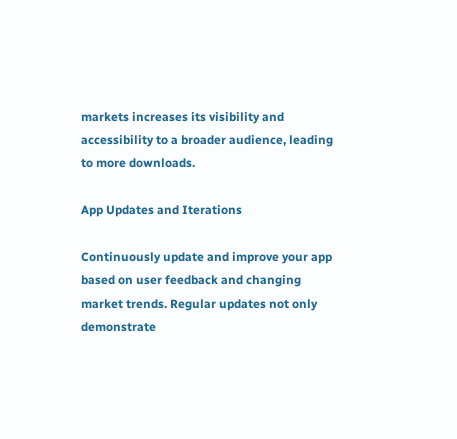markets increases its visibility and accessibility to a broader audience, leading to more downloads.

App Updates and Iterations

Continuously update and improve your app based on user feedback and changing market trends. Regular updates not only demonstrate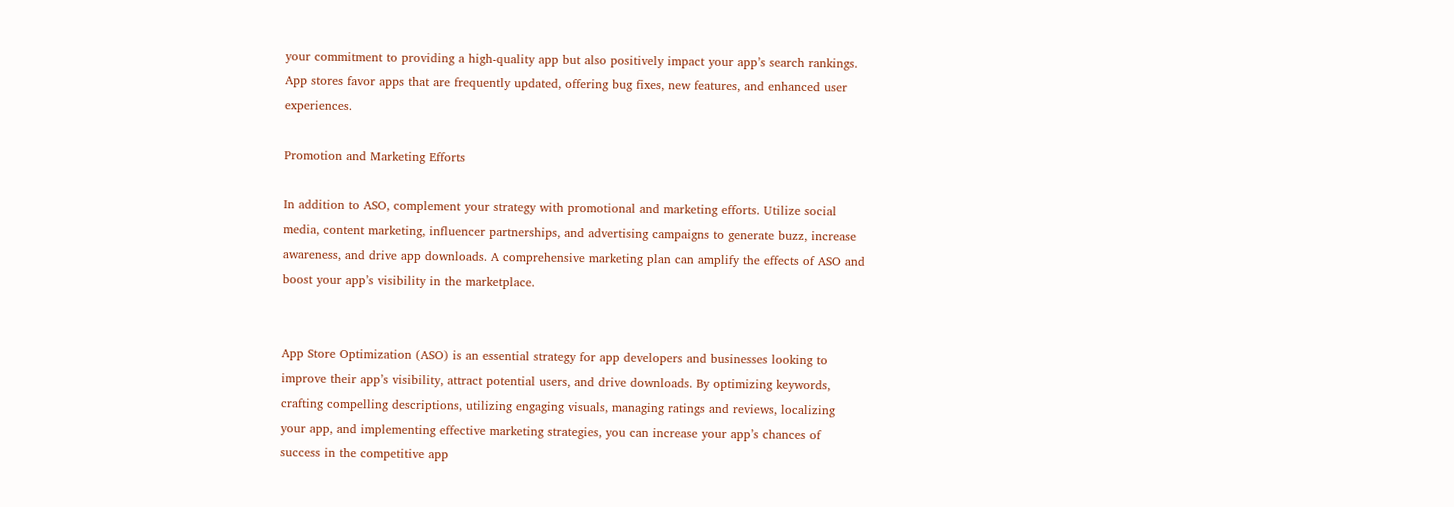your commitment to providing a high-quality app but also positively impact your app’s search rankings. App stores favor apps that are frequently updated, offering bug fixes, new features, and enhanced user experiences.

Promotion and Marketing Efforts

In addition to ASO, complement your strategy with promotional and marketing efforts. Utilize social media, content marketing, influencer partnerships, and advertising campaigns to generate buzz, increase awareness, and drive app downloads. A comprehensive marketing plan can amplify the effects of ASO and boost your app’s visibility in the marketplace.


App Store Optimization (ASO) is an essential strategy for app developers and businesses looking to improve their app’s visibility, attract potential users, and drive downloads. By optimizing keywords, crafting compelling descriptions, utilizing engaging visuals, managing ratings and reviews, localizing your app, and implementing effective marketing strategies, you can increase your app’s chances of success in the competitive app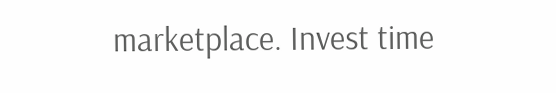marketplace. Invest time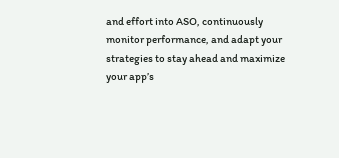and effort into ASO, continuously monitor performance, and adapt your strategies to stay ahead and maximize your app’s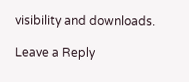visibility and downloads.

Leave a Reply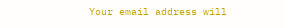Your email address will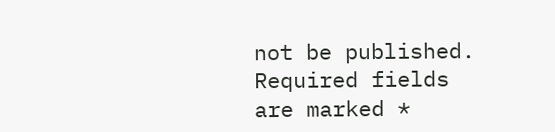not be published. Required fields are marked *